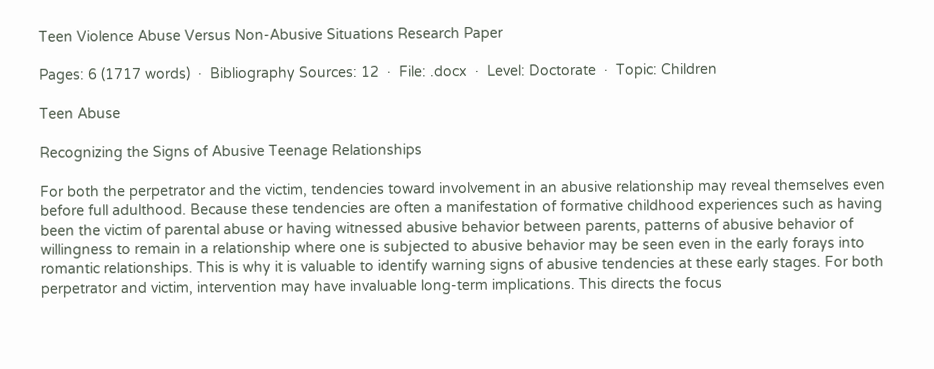Teen Violence Abuse Versus Non-Abusive Situations Research Paper

Pages: 6 (1717 words)  ·  Bibliography Sources: 12  ·  File: .docx  ·  Level: Doctorate  ·  Topic: Children

Teen Abuse

Recognizing the Signs of Abusive Teenage Relationships

For both the perpetrator and the victim, tendencies toward involvement in an abusive relationship may reveal themselves even before full adulthood. Because these tendencies are often a manifestation of formative childhood experiences such as having been the victim of parental abuse or having witnessed abusive behavior between parents, patterns of abusive behavior of willingness to remain in a relationship where one is subjected to abusive behavior may be seen even in the early forays into romantic relationships. This is why it is valuable to identify warning signs of abusive tendencies at these early stages. For both perpetrator and victim, intervention may have invaluable long-term implications. This directs the focus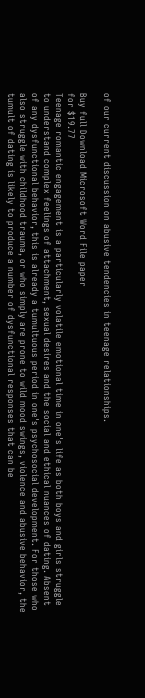of our current discussion on abusive tendencies in teenage relationships.

Buy full Download Microsoft Word File paper
for $19.77
Teenage romantic engagement is a particularly volatile emotional time in one's life as both boys and girls struggle to understand complex feelings of attachment, sexual desires and the social and ethical nuances of dating. Absent of any dysfunctional behavior, this is already a tumultuous period in one's psychosocial development. For those who also struggle with childhood trauma, or who simply are prone to wild mood swings, violence and abusive behavior, the tumult of dating is likely to produce a number of dysfunctional responses that can be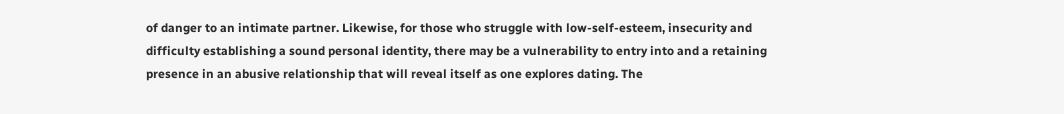of danger to an intimate partner. Likewise, for those who struggle with low-self-esteem, insecurity and difficulty establishing a sound personal identity, there may be a vulnerability to entry into and a retaining presence in an abusive relationship that will reveal itself as one explores dating. The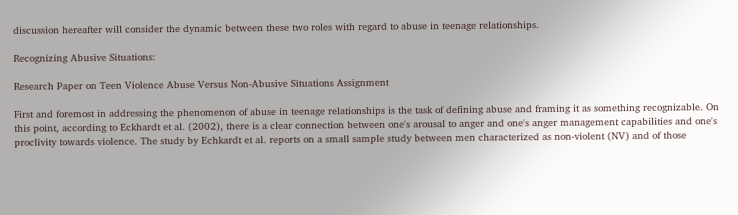discussion hereafter will consider the dynamic between these two roles with regard to abuse in teenage relationships.

Recognizing Abusive Situations:

Research Paper on Teen Violence Abuse Versus Non-Abusive Situations Assignment

First and foremost in addressing the phenomenon of abuse in teenage relationships is the task of defining abuse and framing it as something recognizable. On this point, according to Eckhardt et al. (2002), there is a clear connection between one's arousal to anger and one's anger management capabilities and one's proclivity towards violence. The study by Echkardt et al. reports on a small sample study between men characterized as non-violent (NV) and of those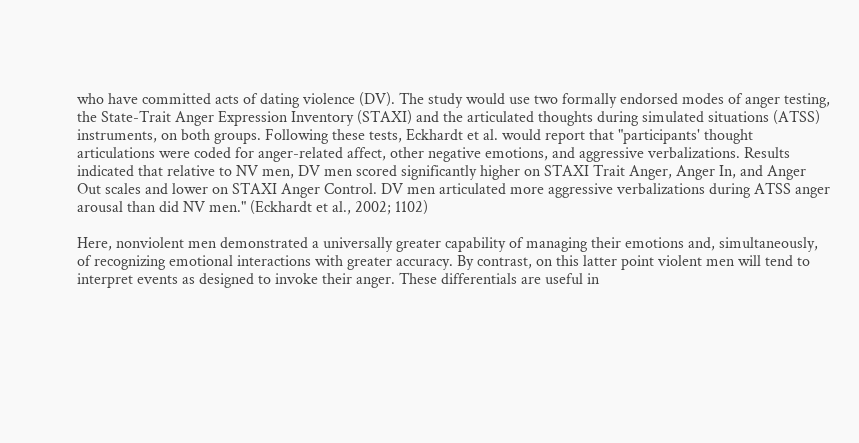who have committed acts of dating violence (DV). The study would use two formally endorsed modes of anger testing, the State-Trait Anger Expression Inventory (STAXI) and the articulated thoughts during simulated situations (ATSS) instruments, on both groups. Following these tests, Eckhardt et al. would report that "participants' thought articulations were coded for anger-related affect, other negative emotions, and aggressive verbalizations. Results indicated that relative to NV men, DV men scored significantly higher on STAXI Trait Anger, Anger In, and Anger Out scales and lower on STAXI Anger Control. DV men articulated more aggressive verbalizations during ATSS anger arousal than did NV men." (Eckhardt et al., 2002; 1102)

Here, nonviolent men demonstrated a universally greater capability of managing their emotions and, simultaneously, of recognizing emotional interactions with greater accuracy. By contrast, on this latter point violent men will tend to interpret events as designed to invoke their anger. These differentials are useful in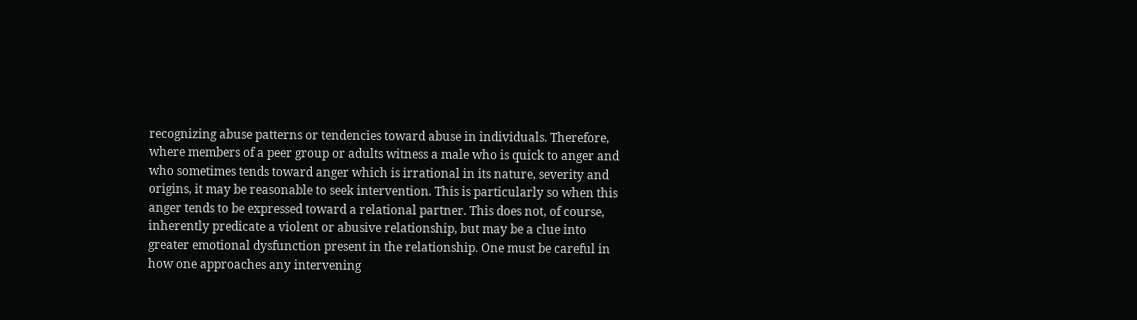recognizing abuse patterns or tendencies toward abuse in individuals. Therefore, where members of a peer group or adults witness a male who is quick to anger and who sometimes tends toward anger which is irrational in its nature, severity and origins, it may be reasonable to seek intervention. This is particularly so when this anger tends to be expressed toward a relational partner. This does not, of course, inherently predicate a violent or abusive relationship, but may be a clue into greater emotional dysfunction present in the relationship. One must be careful in how one approaches any intervening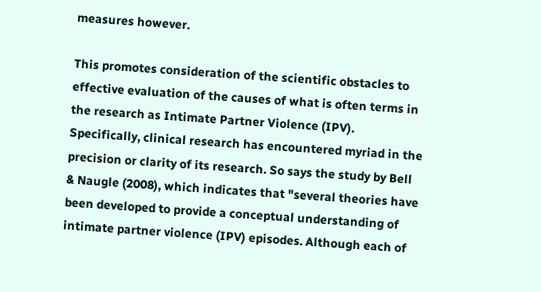measures however.

This promotes consideration of the scientific obstacles to effective evaluation of the causes of what is often terms in the research as Intimate Partner Violence (IPV). Specifically, clinical research has encountered myriad in the precision or clarity of its research. So says the study by Bell & Naugle (2008), which indicates that "several theories have been developed to provide a conceptual understanding of intimate partner violence (IPV) episodes. Although each of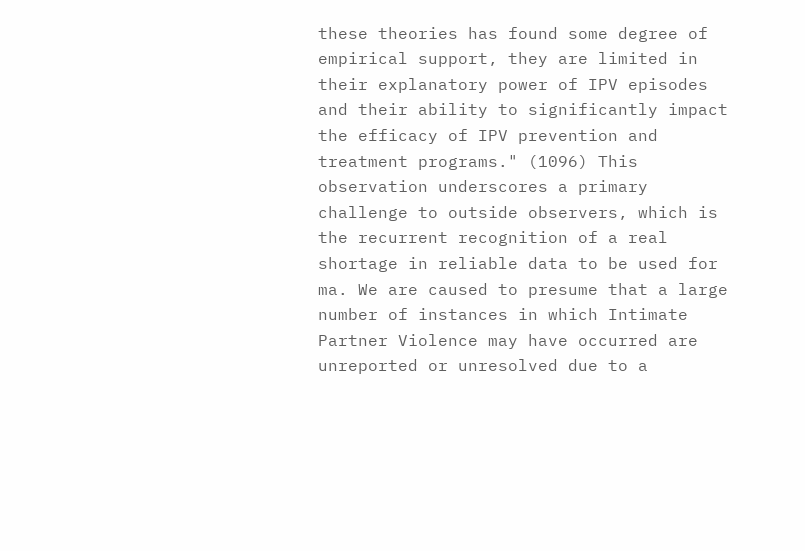these theories has found some degree of empirical support, they are limited in their explanatory power of IPV episodes and their ability to significantly impact the efficacy of IPV prevention and treatment programs." (1096) This observation underscores a primary challenge to outside observers, which is the recurrent recognition of a real shortage in reliable data to be used for ma. We are caused to presume that a large number of instances in which Intimate Partner Violence may have occurred are unreported or unresolved due to a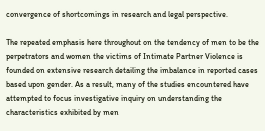convergence of shortcomings in research and legal perspective.

The repeated emphasis here throughout on the tendency of men to be the perpetrators and women the victims of Intimate Partner Violence is founded on extensive research detailing the imbalance in reported cases based upon gender. As a result, many of the studies encountered have attempted to focus investigative inquiry on understanding the characteristics exhibited by men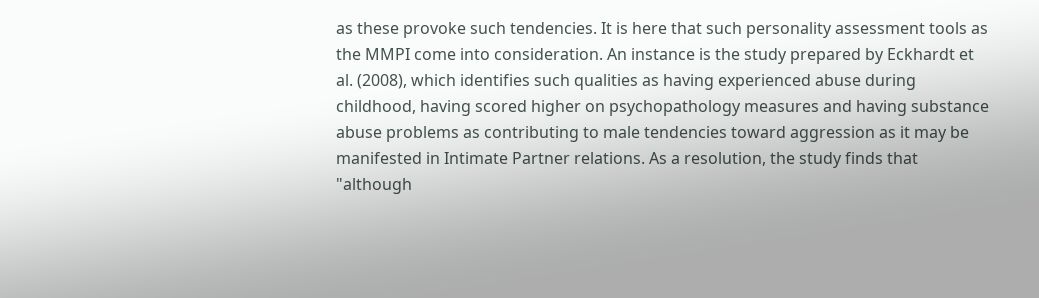as these provoke such tendencies. It is here that such personality assessment tools as the MMPI come into consideration. An instance is the study prepared by Eckhardt et al. (2008), which identifies such qualities as having experienced abuse during childhood, having scored higher on psychopathology measures and having substance abuse problems as contributing to male tendencies toward aggression as it may be manifested in Intimate Partner relations. As a resolution, the study finds that "although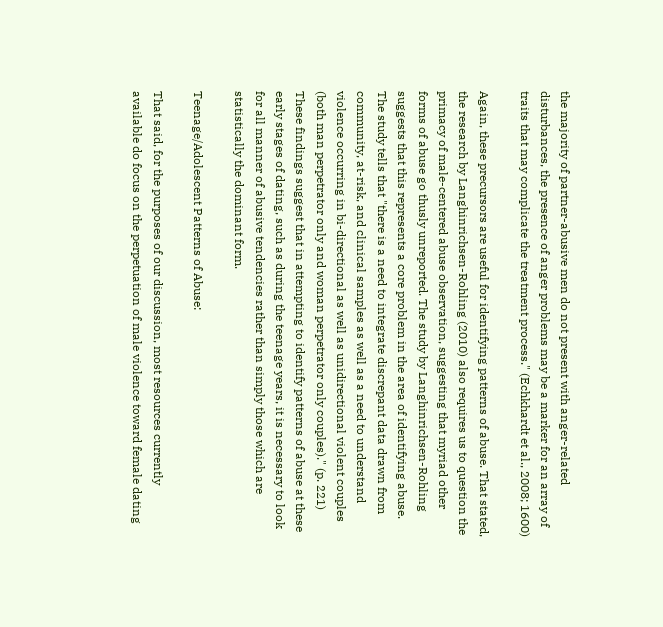the majority of partner-abusive men do not present with anger-related disturbances, the presence of anger problems may be a marker for an array of traits that may complicate the treatment process." (Echkhardt et al., 2008; 1600)

Again, these precursors are useful for identifying patterns of abuse. That stated, the research by Langhinrichsen-Rohling (2010) also requires us to question the primacy of male-centered abuse observation, suggesting that myriad other forms of abuse go thusly unreported. The study by Langhinrichsen-Rohling suggests that this represents a core problem in the area of identifying abuse. The study tells that "there is a need to integrate discrepant data drawn from community, at-risk, and clinical samples as well as a need to understand violence occurring in bi-directional as well as unidirectional violent couples (both man perpetrator only and woman perpetrator only couples)." (p. 221) These findings suggest that in attempting to identify patterns of abuse at these early stages of dating, such as during the teenage years, it is necessary to look for all manner of abusive tendencies rather than simply those which are statistically the dominant form.

Teenage/Adolescent Patterns of Abuse:

That said, for the purposes of our discussion, most resources currently available do focus on the perpetuation of male violence toward female dating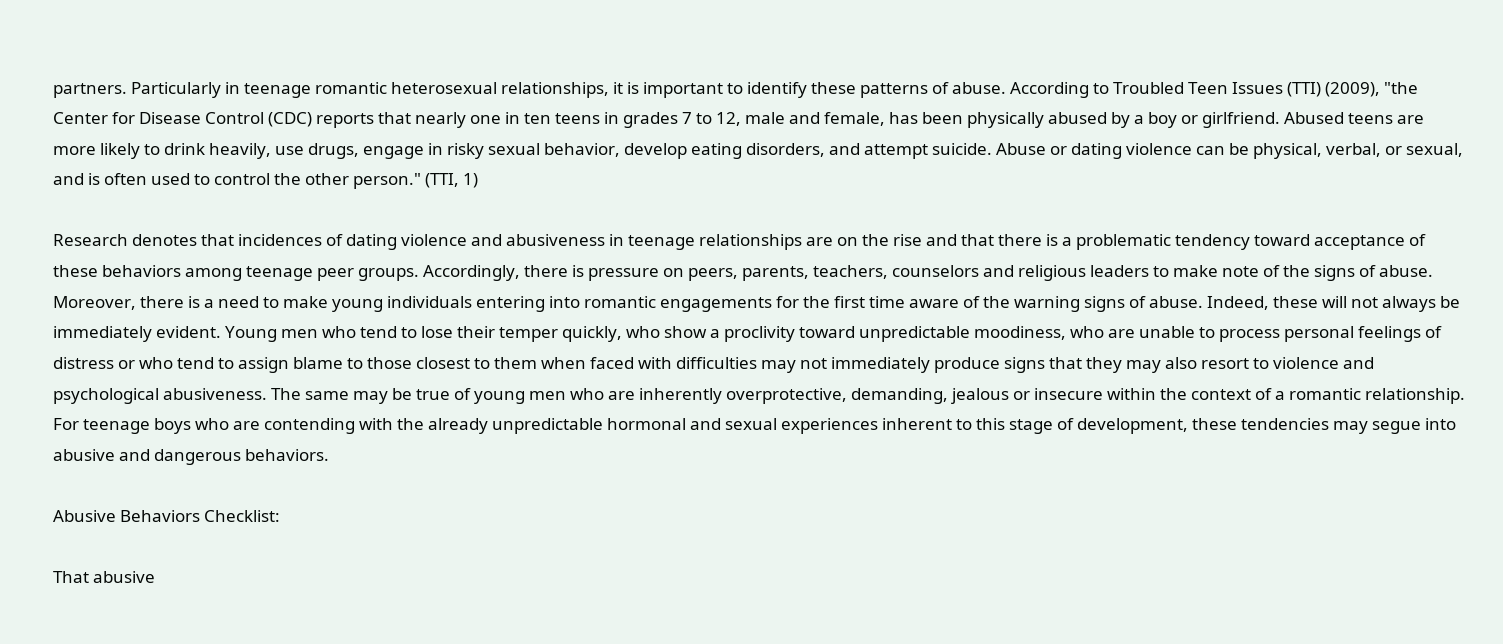partners. Particularly in teenage romantic heterosexual relationships, it is important to identify these patterns of abuse. According to Troubled Teen Issues (TTI) (2009), "the Center for Disease Control (CDC) reports that nearly one in ten teens in grades 7 to 12, male and female, has been physically abused by a boy or girlfriend. Abused teens are more likely to drink heavily, use drugs, engage in risky sexual behavior, develop eating disorders, and attempt suicide. Abuse or dating violence can be physical, verbal, or sexual, and is often used to control the other person." (TTI, 1)

Research denotes that incidences of dating violence and abusiveness in teenage relationships are on the rise and that there is a problematic tendency toward acceptance of these behaviors among teenage peer groups. Accordingly, there is pressure on peers, parents, teachers, counselors and religious leaders to make note of the signs of abuse. Moreover, there is a need to make young individuals entering into romantic engagements for the first time aware of the warning signs of abuse. Indeed, these will not always be immediately evident. Young men who tend to lose their temper quickly, who show a proclivity toward unpredictable moodiness, who are unable to process personal feelings of distress or who tend to assign blame to those closest to them when faced with difficulties may not immediately produce signs that they may also resort to violence and psychological abusiveness. The same may be true of young men who are inherently overprotective, demanding, jealous or insecure within the context of a romantic relationship. For teenage boys who are contending with the already unpredictable hormonal and sexual experiences inherent to this stage of development, these tendencies may segue into abusive and dangerous behaviors.

Abusive Behaviors Checklist:

That abusive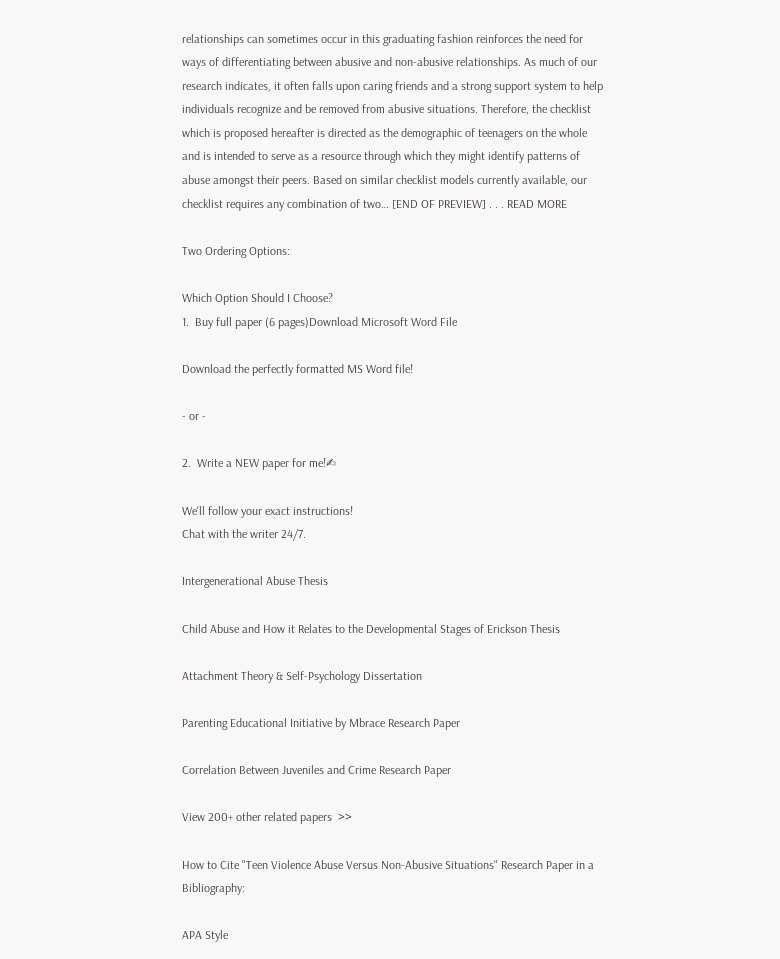relationships can sometimes occur in this graduating fashion reinforces the need for ways of differentiating between abusive and non-abusive relationships. As much of our research indicates, it often falls upon caring friends and a strong support system to help individuals recognize and be removed from abusive situations. Therefore, the checklist which is proposed hereafter is directed as the demographic of teenagers on the whole and is intended to serve as a resource through which they might identify patterns of abuse amongst their peers. Based on similar checklist models currently available, our checklist requires any combination of two… [END OF PREVIEW] . . . READ MORE

Two Ordering Options:

Which Option Should I Choose?
1.  Buy full paper (6 pages)Download Microsoft Word File

Download the perfectly formatted MS Word file!

- or -

2.  Write a NEW paper for me!✍

We'll follow your exact instructions!
Chat with the writer 24/7.

Intergenerational Abuse Thesis

Child Abuse and How it Relates to the Developmental Stages of Erickson Thesis

Attachment Theory & Self-Psychology Dissertation

Parenting Educational Initiative by Mbrace Research Paper

Correlation Between Juveniles and Crime Research Paper

View 200+ other related papers  >>

How to Cite "Teen Violence Abuse Versus Non-Abusive Situations" Research Paper in a Bibliography:

APA Style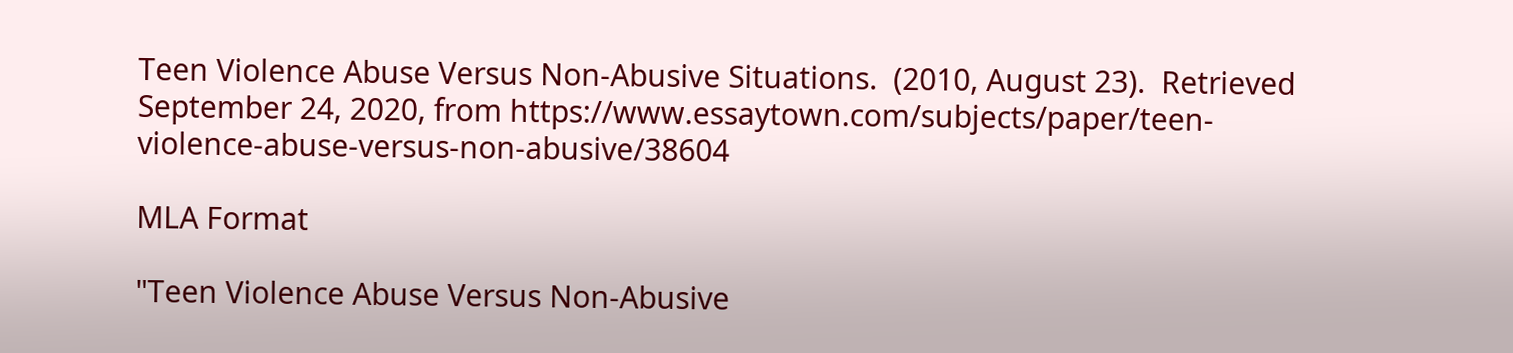Teen Violence Abuse Versus Non-Abusive Situations.  (2010, August 23).  Retrieved September 24, 2020, from https://www.essaytown.com/subjects/paper/teen-violence-abuse-versus-non-abusive/38604

MLA Format

"Teen Violence Abuse Versus Non-Abusive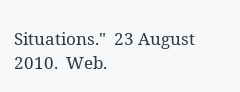Situations."  23 August 2010.  Web.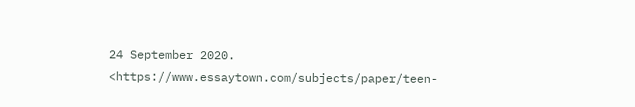24 September 2020. <https://www.essaytown.com/subjects/paper/teen-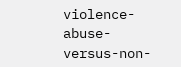violence-abuse-versus-non-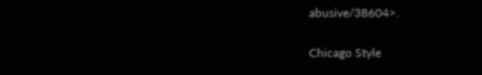abusive/38604>.

Chicago Style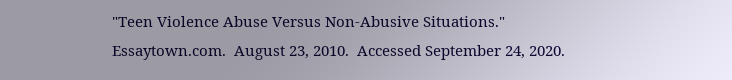"Teen Violence Abuse Versus Non-Abusive Situations."  Essaytown.com.  August 23, 2010.  Accessed September 24, 2020.